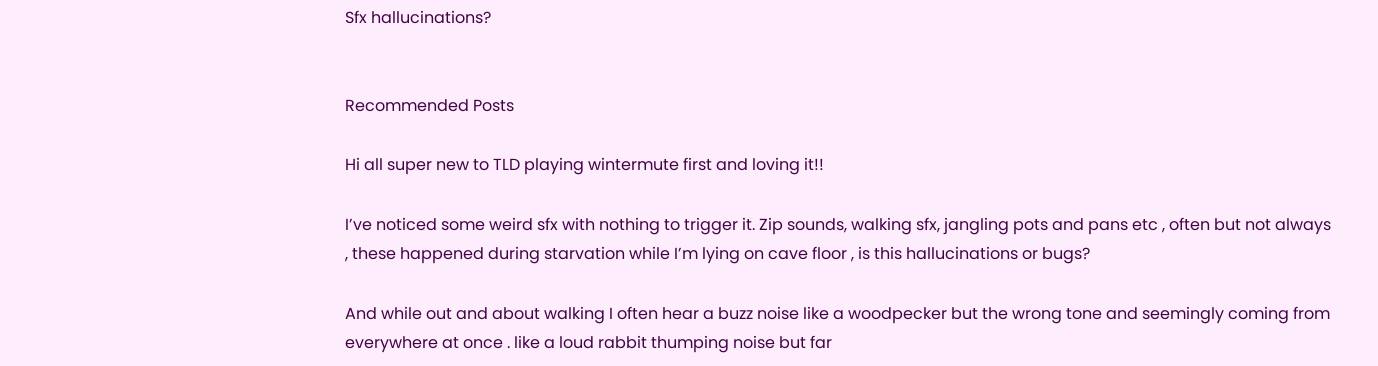Sfx hallucinations?


Recommended Posts

Hi all super new to TLD playing wintermute first and loving it!!

I’ve noticed some weird sfx with nothing to trigger it. Zip sounds, walking sfx, jangling pots and pans etc , often but not always , these happened during starvation while I’m lying on cave floor , is this hallucinations or bugs?

And while out and about walking I often hear a buzz noise like a woodpecker but the wrong tone and seemingly coming from everywhere at once . like a loud rabbit thumping noise but far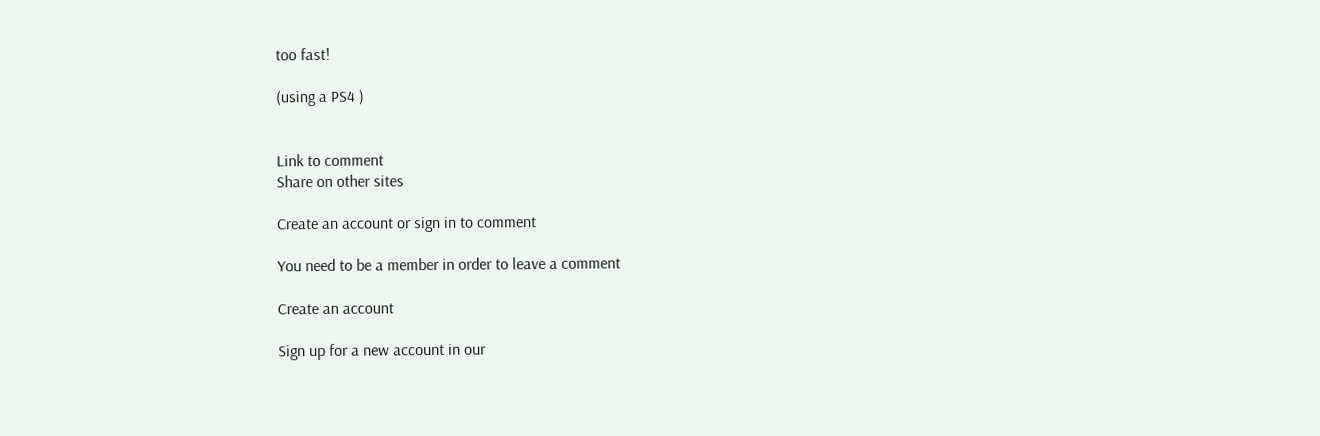too fast!

(using a PS4 )


Link to comment
Share on other sites

Create an account or sign in to comment

You need to be a member in order to leave a comment

Create an account

Sign up for a new account in our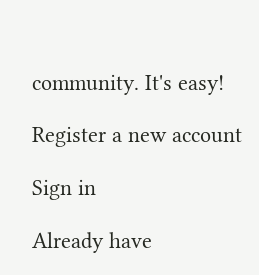community. It's easy!

Register a new account

Sign in

Already have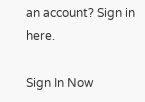an account? Sign in here.

Sign In Now